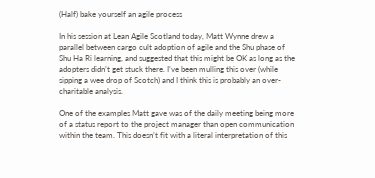(Half) bake yourself an agile process

In his session at Lean Agile Scotland today, Matt Wynne drew a parallel between cargo cult adoption of agile and the Shu phase of Shu Ha Ri learning, and suggested that this might be OK as long as the adopters didn’t get stuck there. I’ve been mulling this over (while sipping a wee drop of Scotch) and I think this is probably an over-charitable analysis.

One of the examples Matt gave was of the daily meeting being more of a status report to the project manager than open communication within the team. This doesn’t fit with a literal interpretation of this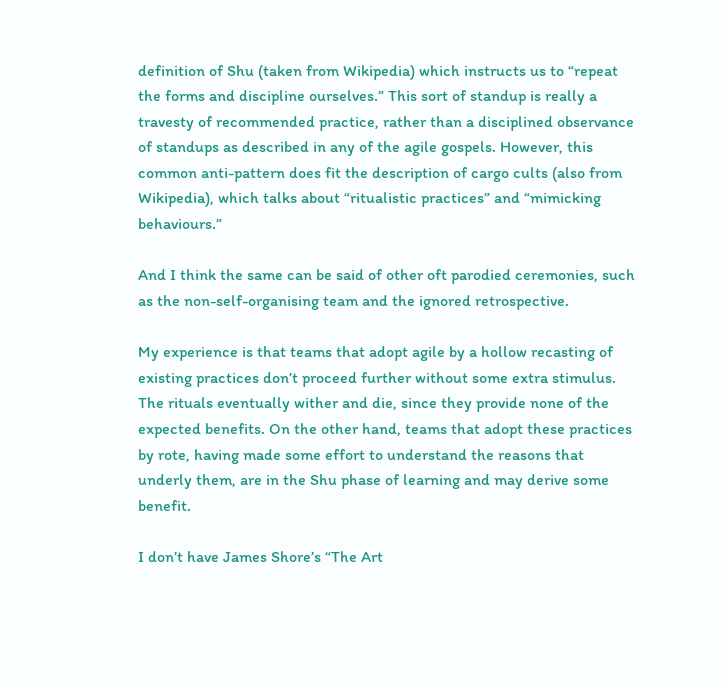definition of Shu (taken from Wikipedia) which instructs us to “repeat the forms and discipline ourselves.” This sort of standup is really a travesty of recommended practice, rather than a disciplined observance of standups as described in any of the agile gospels. However, this common anti-pattern does fit the description of cargo cults (also from Wikipedia), which talks about “ritualistic practices” and “mimicking behaviours.”

And I think the same can be said of other oft parodied ceremonies, such as the non-self-organising team and the ignored retrospective.

My experience is that teams that adopt agile by a hollow recasting of existing practices don’t proceed further without some extra stimulus. The rituals eventually wither and die, since they provide none of the expected benefits. On the other hand, teams that adopt these practices by rote, having made some effort to understand the reasons that underly them, are in the Shu phase of learning and may derive some benefit.

I don’t have James Shore’s “The Art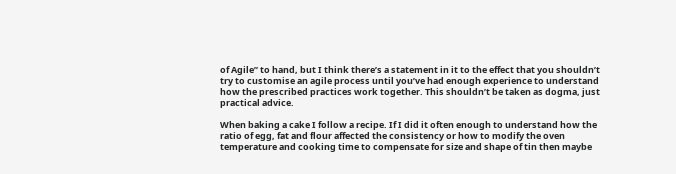of Agile” to hand, but I think there’s a statement in it to the effect that you shouldn’t try to customise an agile process until you’ve had enough experience to understand how the prescribed practices work together. This shouldn’t be taken as dogma, just practical advice.

When baking a cake I follow a recipe. If I did it often enough to understand how the ratio of egg, fat and flour affected the consistency or how to modify the oven temperature and cooking time to compensate for size and shape of tin then maybe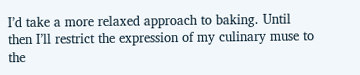I’d take a more relaxed approach to baking. Until then I’ll restrict the expression of my culinary muse to the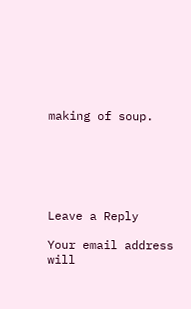making of soup.






Leave a Reply

Your email address will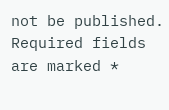not be published. Required fields are marked *